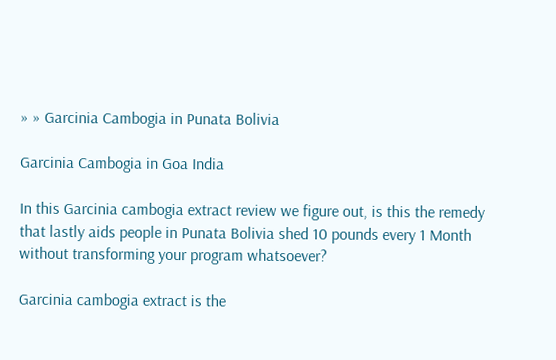» » Garcinia Cambogia in Punata Bolivia

Garcinia Cambogia in Goa India

In this Garcinia cambogia extract review we figure out, is this the remedy that lastly aids people in Punata Bolivia shed 10 pounds every 1 Month without transforming your program whatsoever?

Garcinia cambogia extract is the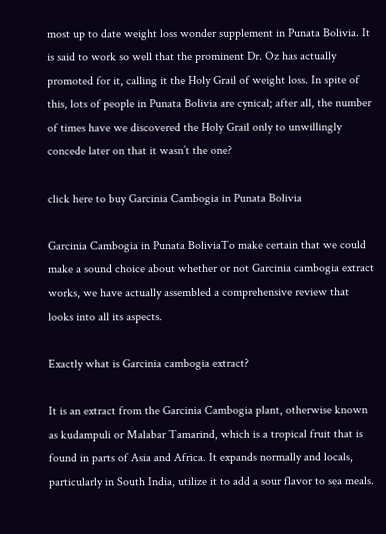most up to date weight loss wonder supplement in Punata Bolivia. It is said to work so well that the prominent Dr. Oz has actually promoted for it, calling it the Holy Grail of weight loss. In spite of this, lots of people in Punata Bolivia are cynical; after all, the number of times have we discovered the Holy Grail only to unwillingly concede later on that it wasn’t the one?

click here to buy Garcinia Cambogia in Punata Bolivia

Garcinia Cambogia in Punata BoliviaTo make certain that we could make a sound choice about whether or not Garcinia cambogia extract works, we have actually assembled a comprehensive review that looks into all its aspects.

Exactly what is Garcinia cambogia extract?

It is an extract from the Garcinia Cambogia plant, otherwise known as kudampuli or Malabar Tamarind, which is a tropical fruit that is found in parts of Asia and Africa. It expands normally and locals, particularly in South India, utilize it to add a sour flavor to sea meals.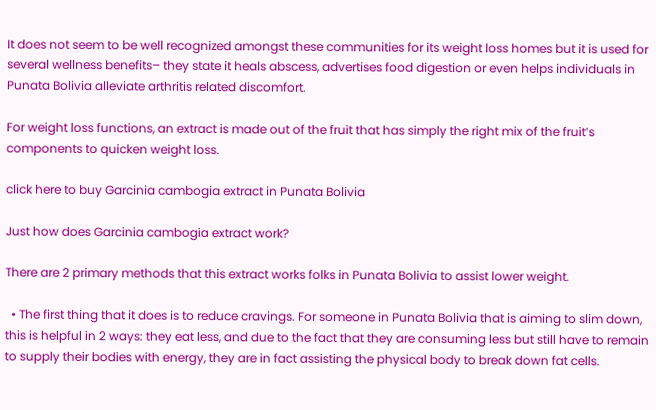It does not seem to be well recognized amongst these communities for its weight loss homes but it is used for several wellness benefits– they state it heals abscess, advertises food digestion or even helps individuals in Punata Bolivia alleviate arthritis related discomfort.

For weight loss functions, an extract is made out of the fruit that has simply the right mix of the fruit’s components to quicken weight loss.

click here to buy Garcinia cambogia extract in Punata Bolivia

Just how does Garcinia cambogia extract work?

There are 2 primary methods that this extract works folks in Punata Bolivia to assist lower weight.

  • The first thing that it does is to reduce cravings. For someone in Punata Bolivia that is aiming to slim down, this is helpful in 2 ways: they eat less, and due to the fact that they are consuming less but still have to remain to supply their bodies with energy, they are in fact assisting the physical body to break down fat cells.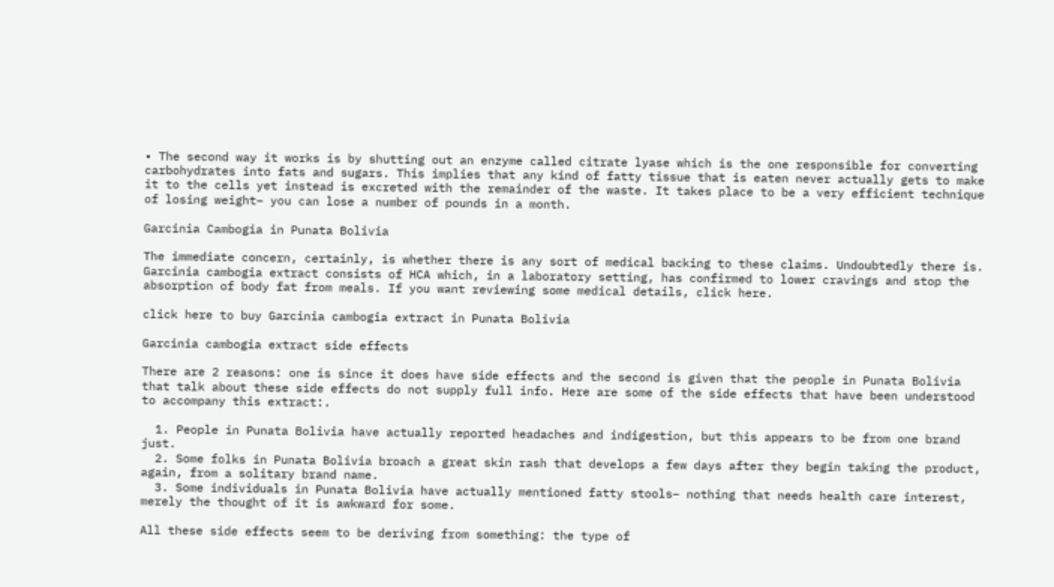• The second way it works is by shutting out an enzyme called citrate lyase which is the one responsible for converting carbohydrates into fats and sugars. This implies that any kind of fatty tissue that is eaten never actually gets to make it to the cells yet instead is excreted with the remainder of the waste. It takes place to be a very efficient technique of losing weight– you can lose a number of pounds in a month.

Garcinia Cambogia in Punata Bolivia

The immediate concern, certainly, is whether there is any sort of medical backing to these claims. Undoubtedly there is. Garcinia cambogia extract consists of HCA which, in a laboratory setting, has confirmed to lower cravings and stop the absorption of body fat from meals. If you want reviewing some medical details, click here.

click here to buy Garcinia cambogia extract in Punata Bolivia

Garcinia cambogia extract side effects

There are 2 reasons: one is since it does have side effects and the second is given that the people in Punata Bolivia that talk about these side effects do not supply full info. Here are some of the side effects that have been understood to accompany this extract:.

  1. People in Punata Bolivia have actually reported headaches and indigestion, but this appears to be from one brand just.
  2. Some folks in Punata Bolivia broach a great skin rash that develops a few days after they begin taking the product, again, from a solitary brand name.
  3. Some individuals in Punata Bolivia have actually mentioned fatty stools– nothing that needs health care interest, merely the thought of it is awkward for some.

All these side effects seem to be deriving from something: the type of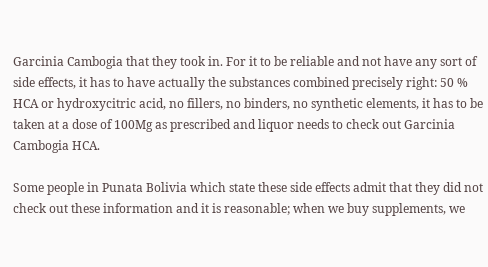Garcinia Cambogia that they took in. For it to be reliable and not have any sort of side effects, it has to have actually the substances combined precisely right: 50 % HCA or hydroxycitric acid, no fillers, no binders, no synthetic elements, it has to be taken at a dose of 100Mg as prescribed and liquor needs to check out Garcinia Cambogia HCA.

Some people in Punata Bolivia which state these side effects admit that they did not check out these information and it is reasonable; when we buy supplements, we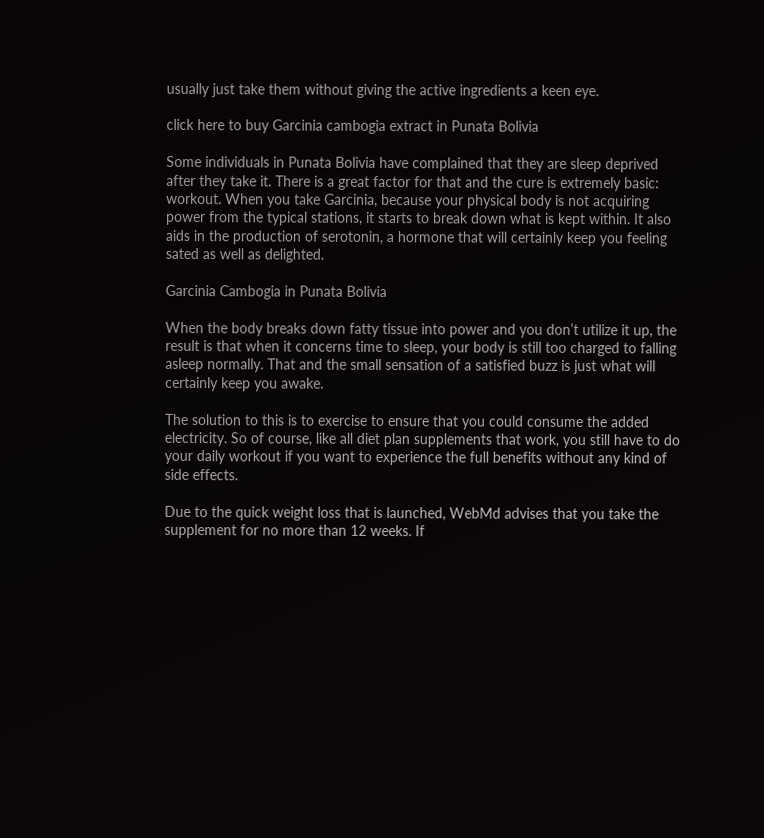usually just take them without giving the active ingredients a keen eye.

click here to buy Garcinia cambogia extract in Punata Bolivia

Some individuals in Punata Bolivia have complained that they are sleep deprived after they take it. There is a great factor for that and the cure is extremely basic: workout. When you take Garcinia, because your physical body is not acquiring power from the typical stations, it starts to break down what is kept within. It also aids in the production of serotonin, a hormone that will certainly keep you feeling sated as well as delighted.

Garcinia Cambogia in Punata Bolivia

When the body breaks down fatty tissue into power and you don’t utilize it up, the result is that when it concerns time to sleep, your body is still too charged to falling asleep normally. That and the small sensation of a satisfied buzz is just what will certainly keep you awake.

The solution to this is to exercise to ensure that you could consume the added electricity. So of course, like all diet plan supplements that work, you still have to do your daily workout if you want to experience the full benefits without any kind of side effects.

Due to the quick weight loss that is launched, WebMd advises that you take the supplement for no more than 12 weeks. If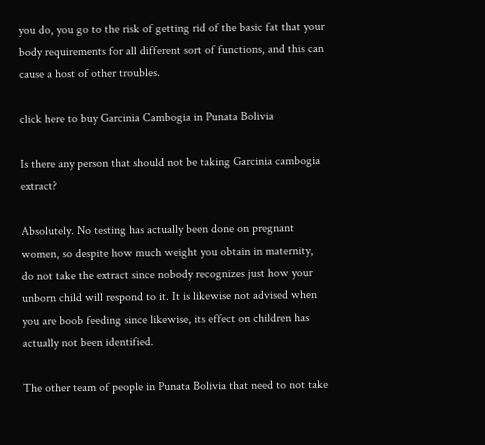you do, you go to the risk of getting rid of the basic fat that your body requirements for all different sort of functions, and this can cause a host of other troubles.

click here to buy Garcinia Cambogia in Punata Bolivia

Is there any person that should not be taking Garcinia cambogia extract?

Absolutely. No testing has actually been done on pregnant women, so despite how much weight you obtain in maternity, do not take the extract since nobody recognizes just how your unborn child will respond to it. It is likewise not advised when you are boob feeding since likewise, its effect on children has actually not been identified.

The other team of people in Punata Bolivia that need to not take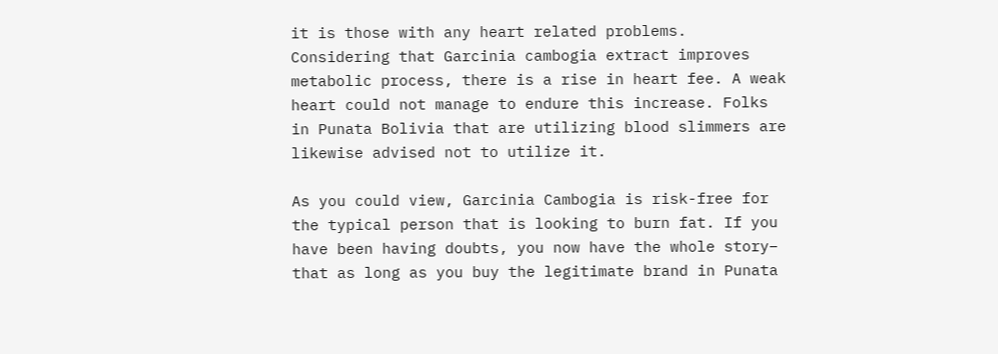it is those with any heart related problems. Considering that Garcinia cambogia extract improves metabolic process, there is a rise in heart fee. A weak heart could not manage to endure this increase. Folks in Punata Bolivia that are utilizing blood slimmers are likewise advised not to utilize it.

As you could view, Garcinia Cambogia is risk-free for the typical person that is looking to burn fat. If you have been having doubts, you now have the whole story– that as long as you buy the legitimate brand in Punata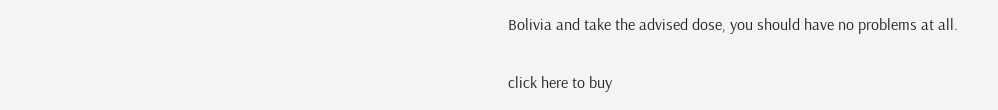Bolivia and take the advised dose, you should have no problems at all.

click here to buy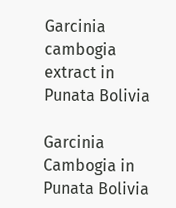Garcinia cambogia extract in Punata Bolivia

Garcinia Cambogia in Punata Bolivia